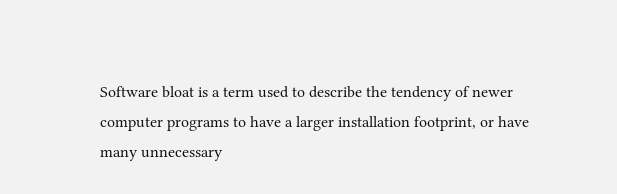Software bloat is a term used to describe the tendency of newer computer programs to have a larger installation footprint, or have many unnecessary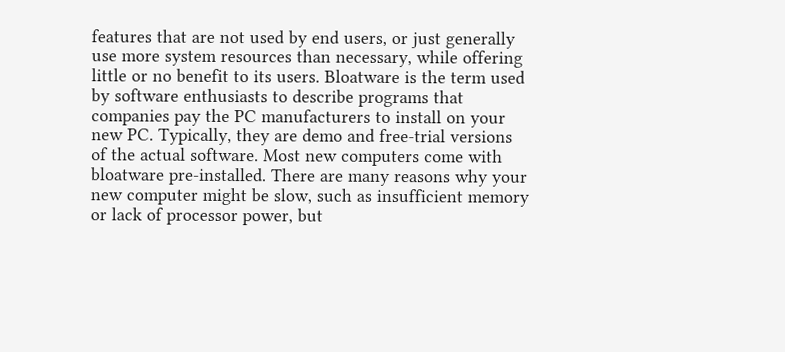features that are not used by end users, or just generally use more system resources than necessary, while offering little or no benefit to its users. Bloatware is the term used by software enthusiasts to describe programs that companies pay the PC manufacturers to install on your new PC. Typically, they are demo and free-trial versions of the actual software. Most new computers come with bloatware pre-installed. There are many reasons why your new computer might be slow, such as insufficient memory or lack of processor power, but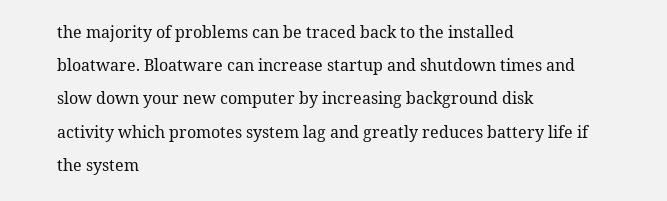the majority of problems can be traced back to the installed bloatware. Bloatware can increase startup and shutdown times and slow down your new computer by increasing background disk activity which promotes system lag and greatly reduces battery life if the system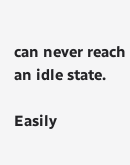can never reach an idle state.

Easily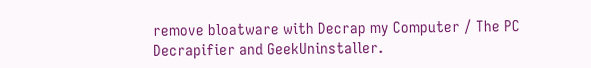remove bloatware with Decrap my Computer / The PC Decrapifier and GeekUninstaller.